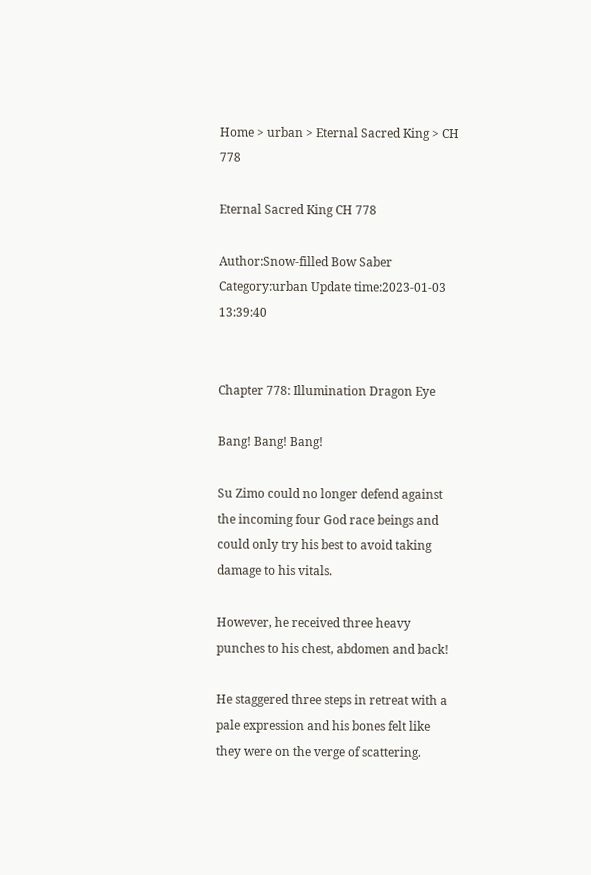Home > urban > Eternal Sacred King > CH 778

Eternal Sacred King CH 778

Author:Snow-filled Bow Saber Category:urban Update time:2023-01-03 13:39:40


Chapter 778: Illumination Dragon Eye

Bang! Bang! Bang!

Su Zimo could no longer defend against the incoming four God race beings and could only try his best to avoid taking damage to his vitals.

However, he received three heavy punches to his chest, abdomen and back!

He staggered three steps in retreat with a pale expression and his bones felt like they were on the verge of scattering.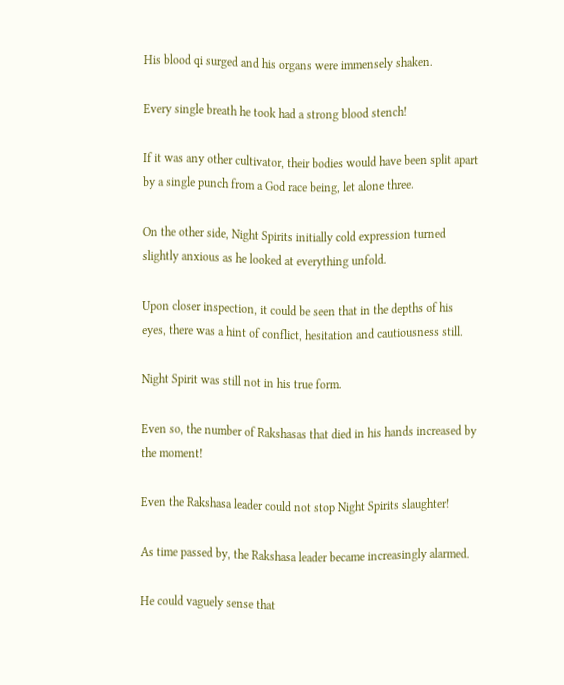His blood qi surged and his organs were immensely shaken.

Every single breath he took had a strong blood stench!

If it was any other cultivator, their bodies would have been split apart by a single punch from a God race being, let alone three.

On the other side, Night Spirits initially cold expression turned slightly anxious as he looked at everything unfold.

Upon closer inspection, it could be seen that in the depths of his eyes, there was a hint of conflict, hesitation and cautiousness still.

Night Spirit was still not in his true form.

Even so, the number of Rakshasas that died in his hands increased by the moment!

Even the Rakshasa leader could not stop Night Spirits slaughter!

As time passed by, the Rakshasa leader became increasingly alarmed.

He could vaguely sense that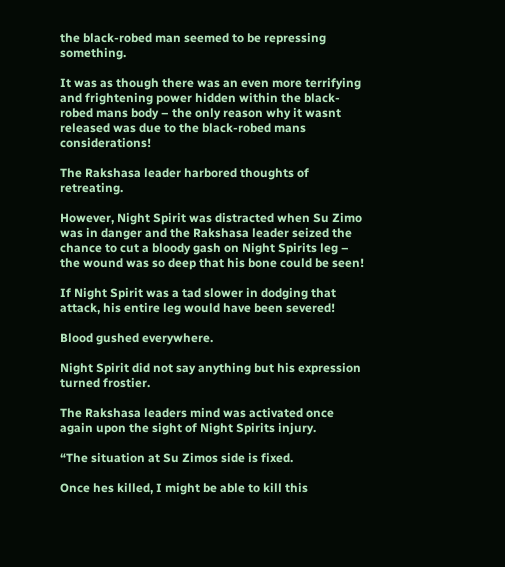the black-robed man seemed to be repressing something.

It was as though there was an even more terrifying and frightening power hidden within the black-robed mans body – the only reason why it wasnt released was due to the black-robed mans considerations!

The Rakshasa leader harbored thoughts of retreating.

However, Night Spirit was distracted when Su Zimo was in danger and the Rakshasa leader seized the chance to cut a bloody gash on Night Spirits leg – the wound was so deep that his bone could be seen!

If Night Spirit was a tad slower in dodging that attack, his entire leg would have been severed!

Blood gushed everywhere.

Night Spirit did not say anything but his expression turned frostier.

The Rakshasa leaders mind was activated once again upon the sight of Night Spirits injury.

“The situation at Su Zimos side is fixed.

Once hes killed, I might be able to kill this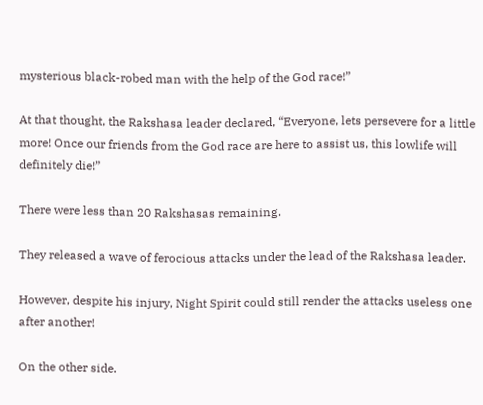mysterious black-robed man with the help of the God race!”

At that thought, the Rakshasa leader declared, “Everyone, lets persevere for a little more! Once our friends from the God race are here to assist us, this lowlife will definitely die!”

There were less than 20 Rakshasas remaining.

They released a wave of ferocious attacks under the lead of the Rakshasa leader.

However, despite his injury, Night Spirit could still render the attacks useless one after another!

On the other side.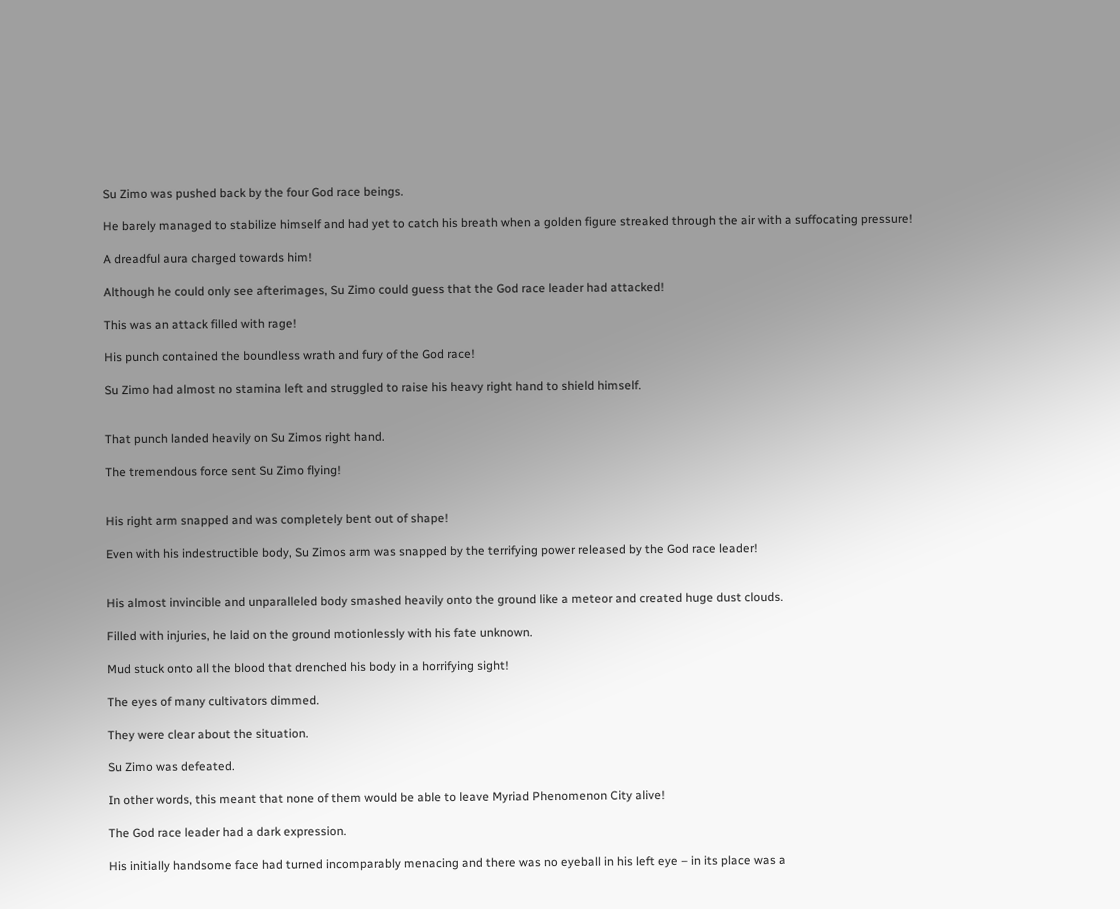Su Zimo was pushed back by the four God race beings.

He barely managed to stabilize himself and had yet to catch his breath when a golden figure streaked through the air with a suffocating pressure!

A dreadful aura charged towards him!

Although he could only see afterimages, Su Zimo could guess that the God race leader had attacked!

This was an attack filled with rage!

His punch contained the boundless wrath and fury of the God race!

Su Zimo had almost no stamina left and struggled to raise his heavy right hand to shield himself.


That punch landed heavily on Su Zimos right hand.

The tremendous force sent Su Zimo flying!


His right arm snapped and was completely bent out of shape!

Even with his indestructible body, Su Zimos arm was snapped by the terrifying power released by the God race leader!


His almost invincible and unparalleled body smashed heavily onto the ground like a meteor and created huge dust clouds.

Filled with injuries, he laid on the ground motionlessly with his fate unknown.

Mud stuck onto all the blood that drenched his body in a horrifying sight!

The eyes of many cultivators dimmed.

They were clear about the situation.

Su Zimo was defeated.

In other words, this meant that none of them would be able to leave Myriad Phenomenon City alive!

The God race leader had a dark expression.

His initially handsome face had turned incomparably menacing and there was no eyeball in his left eye – in its place was a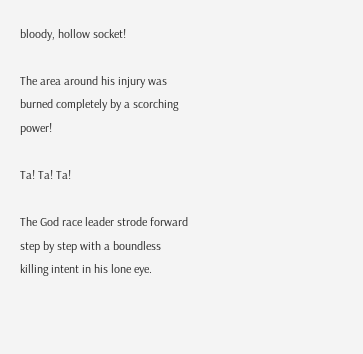bloody, hollow socket!

The area around his injury was burned completely by a scorching power!

Ta! Ta! Ta!

The God race leader strode forward step by step with a boundless killing intent in his lone eye.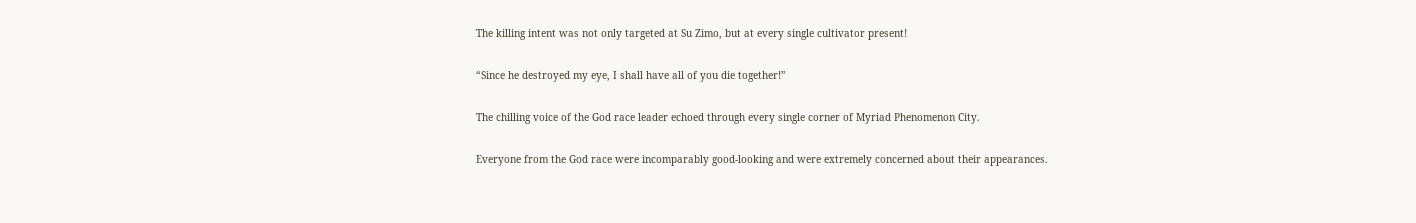The killing intent was not only targeted at Su Zimo, but at every single cultivator present!

“Since he destroyed my eye, I shall have all of you die together!”

The chilling voice of the God race leader echoed through every single corner of Myriad Phenomenon City.

Everyone from the God race were incomparably good-looking and were extremely concerned about their appearances.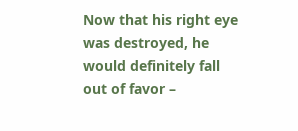Now that his right eye was destroyed, he would definitely fall out of favor –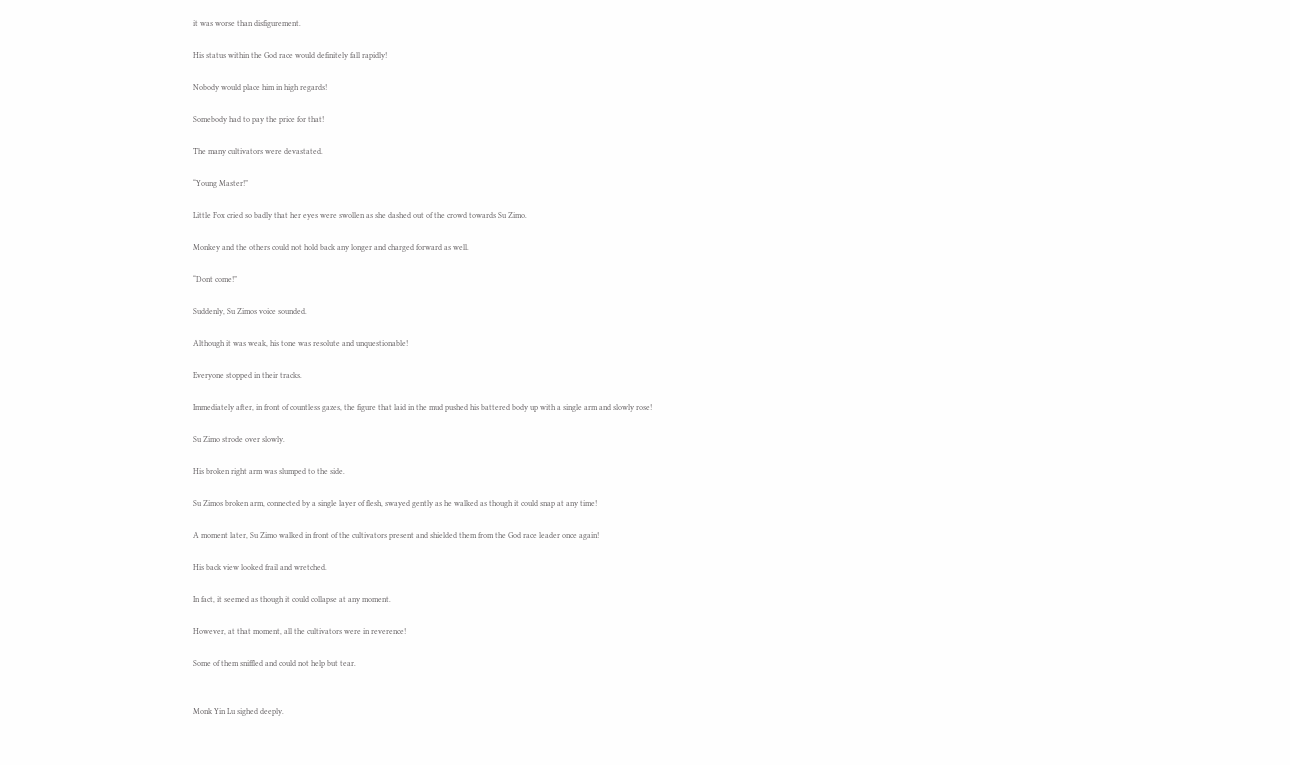it was worse than disfigurement.

His status within the God race would definitely fall rapidly!

Nobody would place him in high regards!

Somebody had to pay the price for that!

The many cultivators were devastated.

“Young Master!”

Little Fox cried so badly that her eyes were swollen as she dashed out of the crowd towards Su Zimo.

Monkey and the others could not hold back any longer and charged forward as well.

“Dont come!”

Suddenly, Su Zimos voice sounded.

Although it was weak, his tone was resolute and unquestionable!

Everyone stopped in their tracks.

Immediately after, in front of countless gazes, the figure that laid in the mud pushed his battered body up with a single arm and slowly rose!

Su Zimo strode over slowly.

His broken right arm was slumped to the side.

Su Zimos broken arm, connected by a single layer of flesh, swayed gently as he walked as though it could snap at any time!

A moment later, Su Zimo walked in front of the cultivators present and shielded them from the God race leader once again!

His back view looked frail and wretched.

In fact, it seemed as though it could collapse at any moment.

However, at that moment, all the cultivators were in reverence!

Some of them sniffled and could not help but tear.


Monk Yin Lu sighed deeply.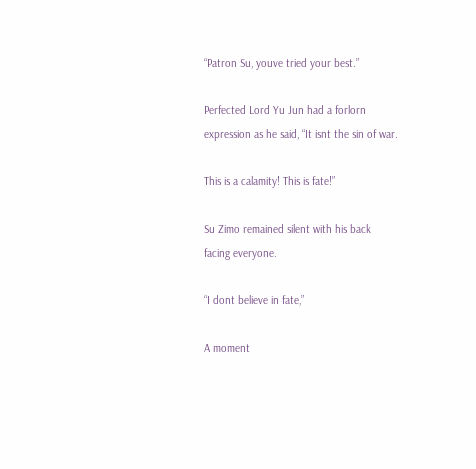“Patron Su, youve tried your best.”

Perfected Lord Yu Jun had a forlorn expression as he said, “It isnt the sin of war.

This is a calamity! This is fate!”

Su Zimo remained silent with his back facing everyone.

“I dont believe in fate,”

A moment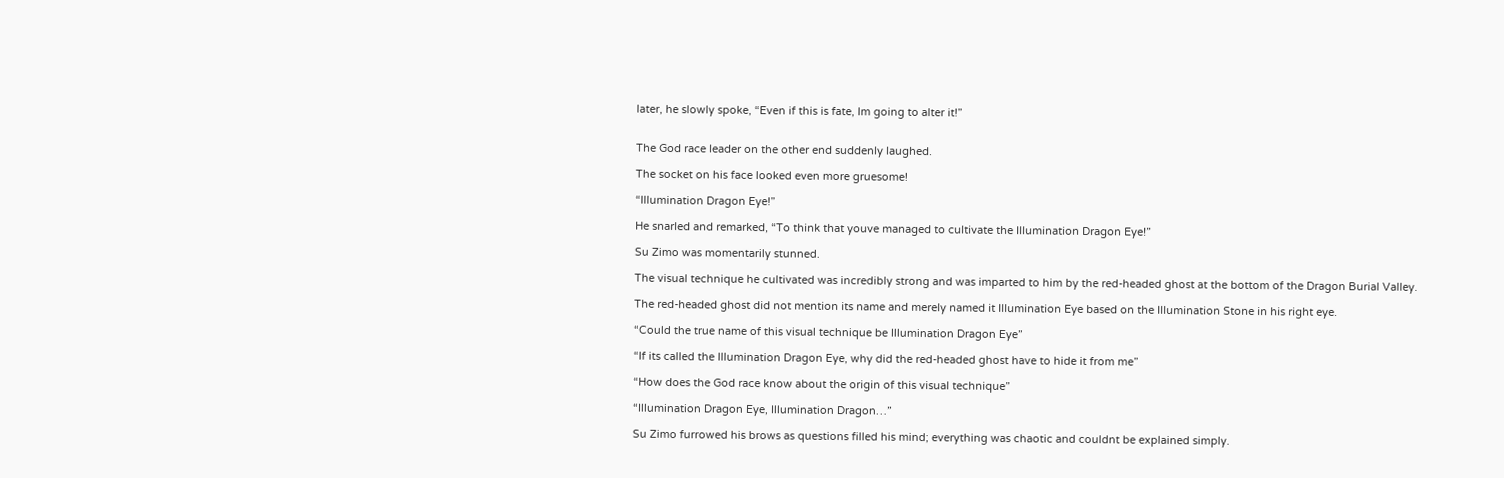later, he slowly spoke, “Even if this is fate, Im going to alter it!”


The God race leader on the other end suddenly laughed.

The socket on his face looked even more gruesome!

“Illumination Dragon Eye!”

He snarled and remarked, “To think that youve managed to cultivate the Illumination Dragon Eye!”

Su Zimo was momentarily stunned.

The visual technique he cultivated was incredibly strong and was imparted to him by the red-headed ghost at the bottom of the Dragon Burial Valley.

The red-headed ghost did not mention its name and merely named it Illumination Eye based on the Illumination Stone in his right eye.

“Could the true name of this visual technique be Illumination Dragon Eye”

“If its called the Illumination Dragon Eye, why did the red-headed ghost have to hide it from me”

“How does the God race know about the origin of this visual technique”

“Illumination Dragon Eye, Illumination Dragon…”

Su Zimo furrowed his brows as questions filled his mind; everything was chaotic and couldnt be explained simply.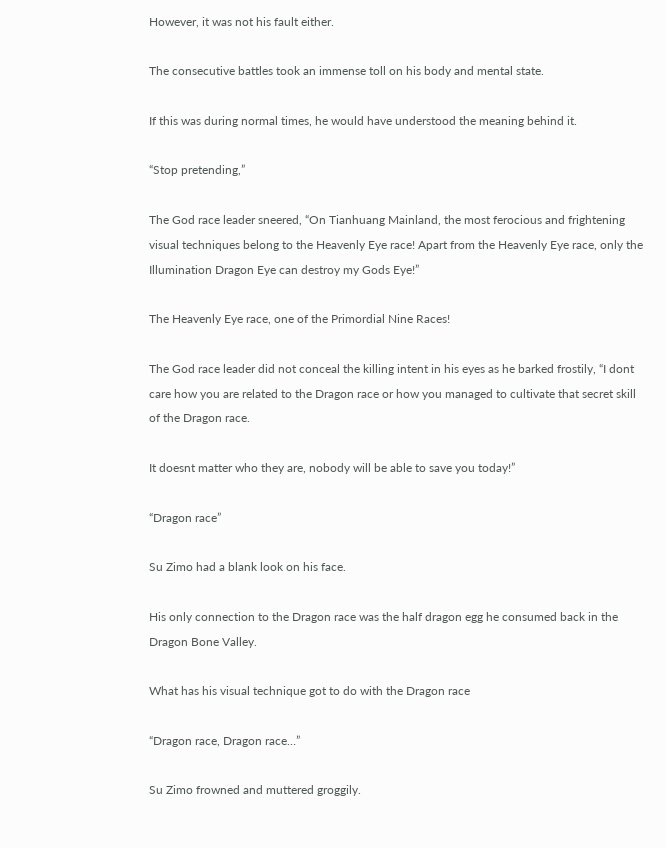However, it was not his fault either.

The consecutive battles took an immense toll on his body and mental state.

If this was during normal times, he would have understood the meaning behind it.

“Stop pretending,”

The God race leader sneered, “On Tianhuang Mainland, the most ferocious and frightening visual techniques belong to the Heavenly Eye race! Apart from the Heavenly Eye race, only the Illumination Dragon Eye can destroy my Gods Eye!”

The Heavenly Eye race, one of the Primordial Nine Races!

The God race leader did not conceal the killing intent in his eyes as he barked frostily, “I dont care how you are related to the Dragon race or how you managed to cultivate that secret skill of the Dragon race.

It doesnt matter who they are, nobody will be able to save you today!”

“Dragon race”

Su Zimo had a blank look on his face.

His only connection to the Dragon race was the half dragon egg he consumed back in the Dragon Bone Valley.

What has his visual technique got to do with the Dragon race

“Dragon race, Dragon race…”

Su Zimo frowned and muttered groggily.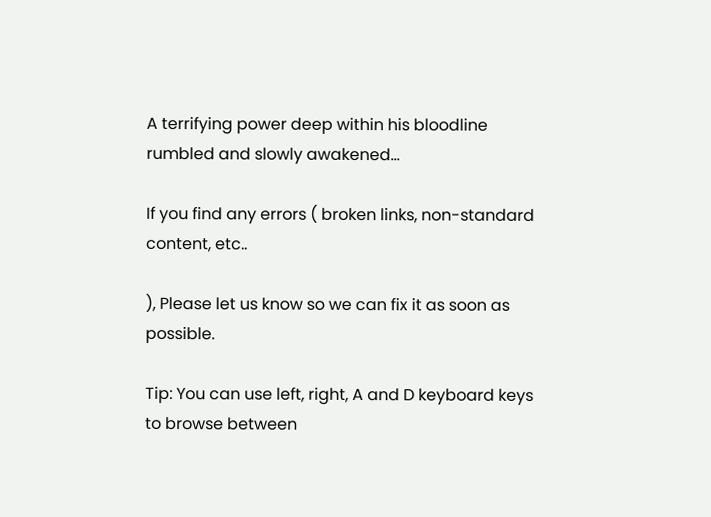A terrifying power deep within his bloodline rumbled and slowly awakened…

If you find any errors ( broken links, non-standard content, etc..

), Please let us know so we can fix it as soon as possible.

Tip: You can use left, right, A and D keyboard keys to browse between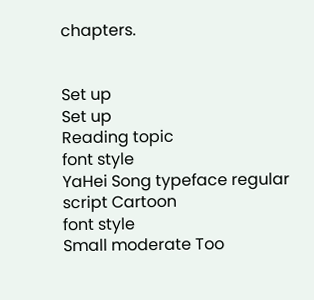chapters.


Set up
Set up
Reading topic
font style
YaHei Song typeface regular script Cartoon
font style
Small moderate Too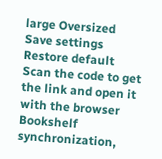large Oversized
Save settings
Restore default
Scan the code to get the link and open it with the browser
Bookshelf synchronization,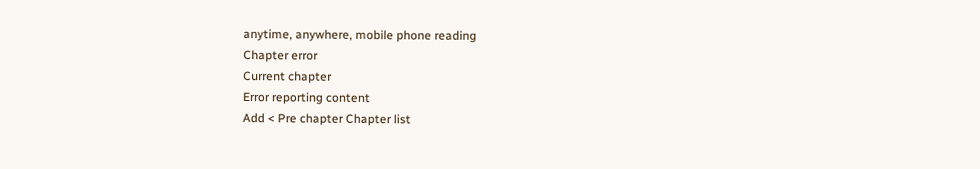anytime, anywhere, mobile phone reading
Chapter error
Current chapter
Error reporting content
Add < Pre chapter Chapter list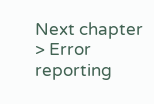Next chapter > Error reporting